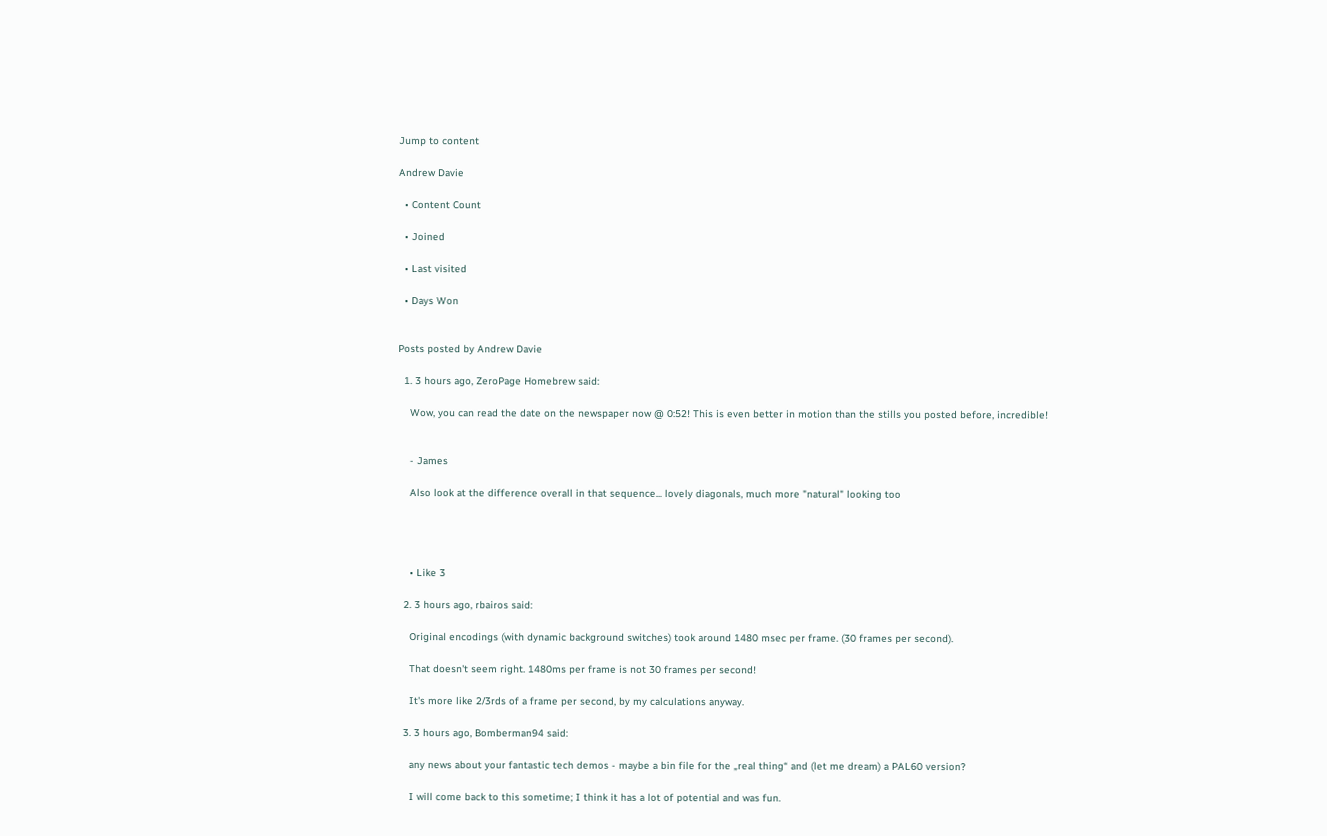Jump to content

Andrew Davie

  • Content Count

  • Joined

  • Last visited

  • Days Won


Posts posted by Andrew Davie

  1. 3 hours ago, ZeroPage Homebrew said:

    Wow, you can read the date on the newspaper now @ 0:52! This is even better in motion than the stills you posted before, incredible!


    - James

    Also look at the difference overall in that sequence... lovely diagonals, much more "natural" looking too




    • Like 3

  2. 3 hours ago, rbairos said:

    Original encodings (with dynamic background switches) took around 1480 msec per frame. (30 frames per second).

    That doesn't seem right. 1480ms per frame is not 30 frames per second!

    It's more like 2/3rds of a frame per second, by my calculations anyway.

  3. 3 hours ago, Bomberman94 said:

    any news about your fantastic tech demos - maybe a bin file for the „real thing“ and (let me dream) a PAL60 version?

    I will come back to this sometime; I think it has a lot of potential and was fun.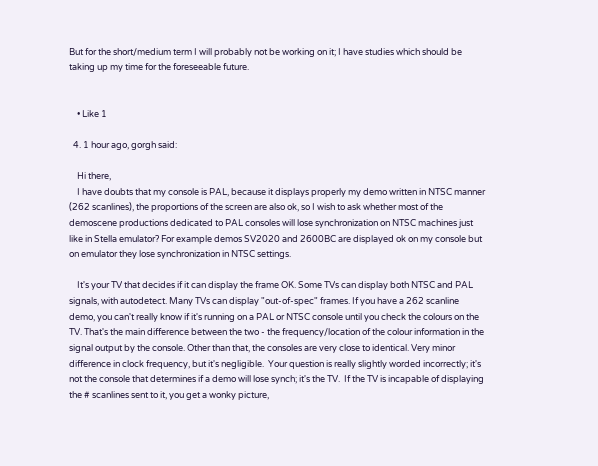But for the short/medium term I will probably not be working on it; I have studies which should be taking up my time for the foreseeable future.


    • Like 1

  4. 1 hour ago, gorgh said:

    Hi there,
    I have doubts that my console is PAL, because it displays properly my demo written in NTSC manner (262 scanlines), the proportions of the screen are also ok, so I wish to ask whether most of the demoscene productions dedicated to PAL consoles will lose synchronization on NTSC machines just like in Stella emulator? For example demos SV2020 and 2600BC are displayed ok on my console but on emulator they lose synchronization in NTSC settings.

    It's your TV that decides if it can display the frame OK. Some TVs can display both NTSC and PAL signals, with autodetect. Many TVs can display "out-of-spec" frames. If you have a 262 scanline demo, you can't really know if it's running on a PAL or NTSC console until you check the colours on the TV. That's the main difference between the two - the frequency/location of the colour information in the signal output by the console. Other than that, the consoles are very close to identical. Very minor difference in clock frequency, but it's negligible.  Your question is really slightly worded incorrectly; it's not the console that determines if a demo will lose synch; it's the TV.  If the TV is incapable of displaying the # scanlines sent to it, you get a wonky picture,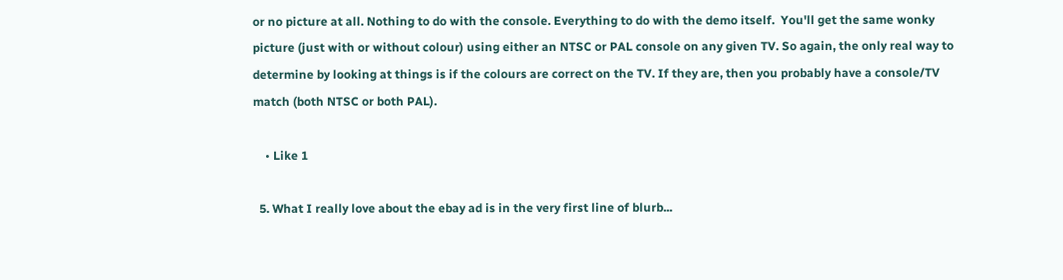or no picture at all. Nothing to do with the console. Everything to do with the demo itself.  You'll get the same wonky picture (just with or without colour) using either an NTSC or PAL console on any given TV. So again, the only real way to determine by looking at things is if the colours are correct on the TV. If they are, then you probably have a console/TV match (both NTSC or both PAL).

    • Like 1

  5. What I really love about the ebay ad is in the very first line of blurb...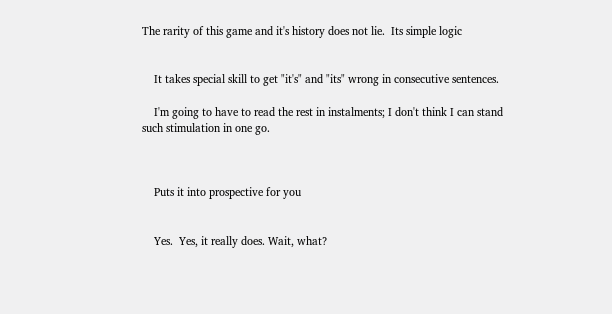The rarity of this game and it's history does not lie.  Its simple logic


    It takes special skill to get "it's" and "its" wrong in consecutive sentences.

    I'm going to have to read the rest in instalments; I don't think I can stand such stimulation in one go.



    Puts it into prospective for you


    Yes.  Yes, it really does. Wait, what?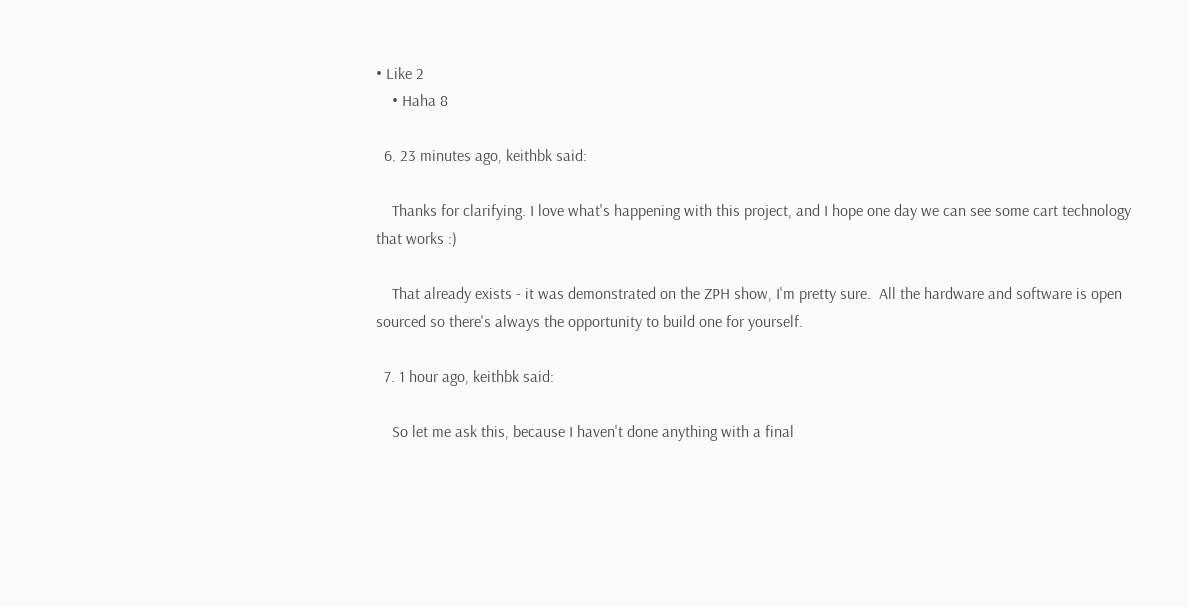• Like 2
    • Haha 8

  6. 23 minutes ago, keithbk said:

    Thanks for clarifying. I love what's happening with this project, and I hope one day we can see some cart technology that works :)

    That already exists - it was demonstrated on the ZPH show, I'm pretty sure.  All the hardware and software is open sourced so there's always the opportunity to build one for yourself.

  7. 1 hour ago, keithbk said:

    So let me ask this, because I haven't done anything with a final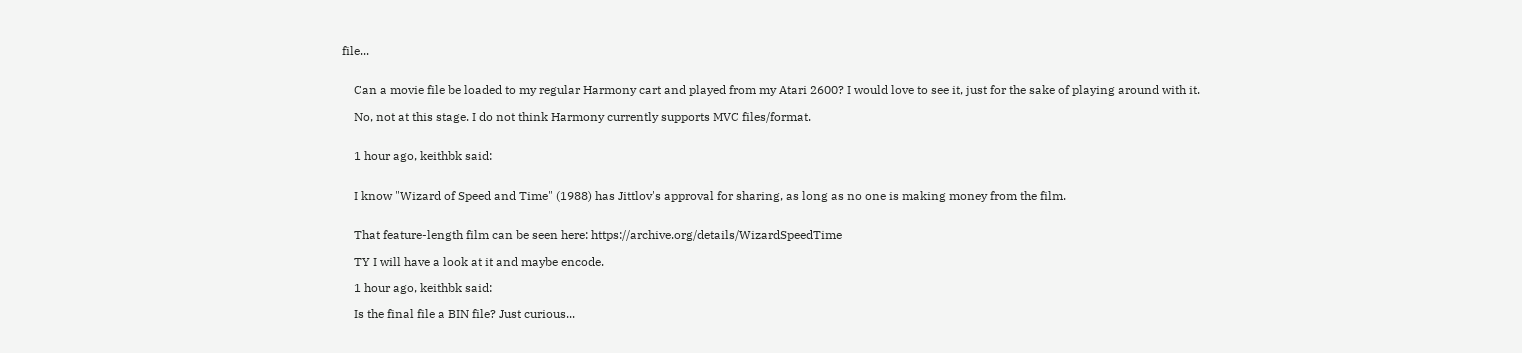file...


    Can a movie file be loaded to my regular Harmony cart and played from my Atari 2600? I would love to see it, just for the sake of playing around with it.

    No, not at this stage. I do not think Harmony currently supports MVC files/format.


    1 hour ago, keithbk said:


    I know "Wizard of Speed and Time" (1988) has Jittlov's approval for sharing, as long as no one is making money from the film.


    That feature-length film can be seen here: https://archive.org/details/WizardSpeedTime

    TY I will have a look at it and maybe encode.

    1 hour ago, keithbk said:

    Is the final file a BIN file? Just curious...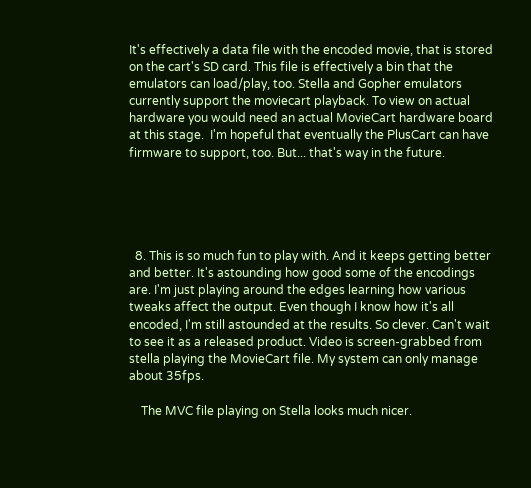It's effectively a data file with the encoded movie, that is stored on the cart's SD card. This file is effectively a bin that the emulators can load/play, too. Stella and Gopher emulators currently support the moviecart playback. To view on actual hardware you would need an actual MovieCart hardware board at this stage.  I'm hopeful that eventually the PlusCart can have firmware to support, too. But... that's way in the future.





  8. This is so much fun to play with. And it keeps getting better and better. It's astounding how good some of the encodings are. I'm just playing around the edges learning how various tweaks affect the output. Even though I know how it's all encoded, I'm still astounded at the results. So clever. Can't wait to see it as a released product. Video is screen-grabbed from stella playing the MovieCart file. My system can only manage about 35fps.

    The MVC file playing on Stella looks much nicer.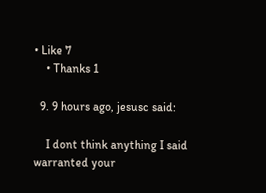• Like 7
    • Thanks 1

  9. 9 hours ago, jesusc said:

    I dont think anything I said warranted your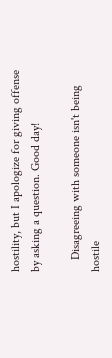hostility, but I apologize for giving offense by asking a question. Good day!

    Disagreeing with someone isn't being hostile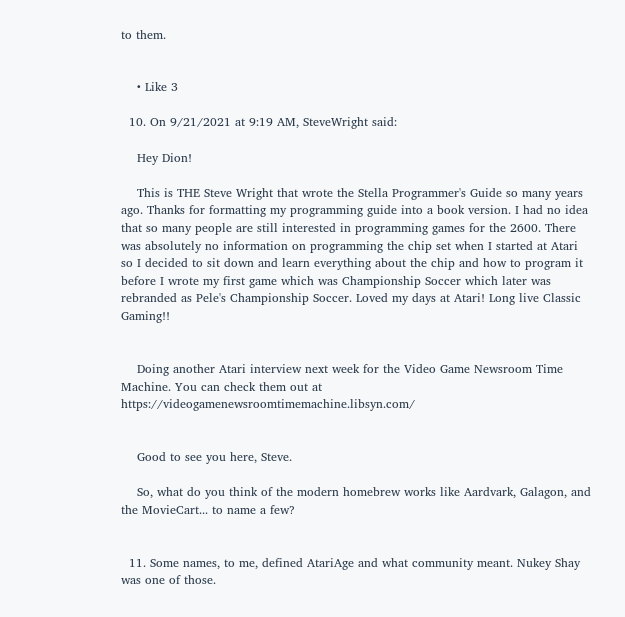to them.


    • Like 3

  10. On 9/21/2021 at 9:19 AM, SteveWright said:

    Hey Dion!

    This is THE Steve Wright that wrote the Stella Programmer's Guide so many years ago. Thanks for formatting my programming guide into a book version. I had no idea that so many people are still interested in programming games for the 2600. There was absolutely no information on programming the chip set when I started at Atari so I decided to sit down and learn everything about the chip and how to program it before I wrote my first game which was Championship Soccer which later was rebranded as Pele's Championship Soccer. Loved my days at Atari! Long live Classic Gaming!!


    Doing another Atari interview next week for the Video Game Newsroom Time Machine. You can check them out at https://videogamenewsroomtimemachine.libsyn.com/


    Good to see you here, Steve.

    So, what do you think of the modern homebrew works like Aardvark, Galagon, and the MovieCart... to name a few?


  11. Some names, to me, defined AtariAge and what community meant. Nukey Shay was one of those.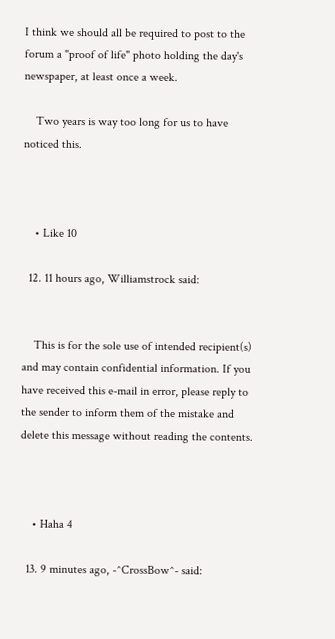I think we should all be required to post to the forum a "proof of life" photo holding the day's newspaper, at least once a week.

    Two years is way too long for us to have noticed this.



    • Like 10

  12. 11 hours ago, Williamstrock said:


    This is for the sole use of intended recipient(s) and may contain confidential information. If you have received this e-mail in error, please reply to the sender to inform them of the mistake and delete this message without reading the contents.



    • Haha 4

  13. 9 minutes ago, -^CrossBow^- said: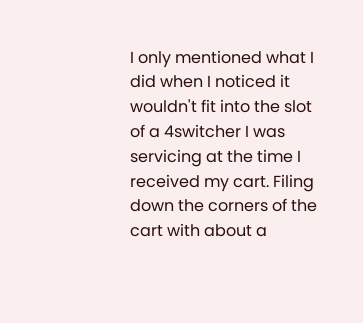I only mentioned what I did when I noticed it wouldn't fit into the slot of a 4switcher I was servicing at the time I received my cart. Filing down the corners of the cart with about a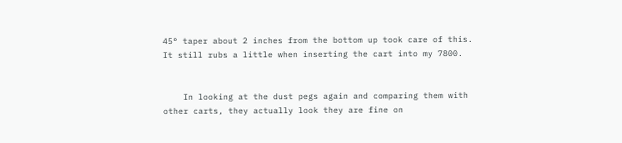45° taper about 2 inches from the bottom up took care of this. It still rubs a little when inserting the cart into my 7800.


    In looking at the dust pegs again and comparing them with other carts, they actually look they are fine on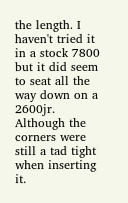the length. I haven't tried it in a stock 7800 but it did seem to seat all the way down on a 2600jr. Although the corners were still a tad tight when inserting it.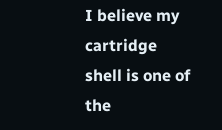I believe my cartridge shell is one of the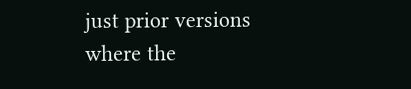just prior versions where the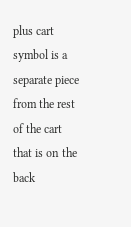plus cart symbol is a separate piece from the rest of the cart that is on the back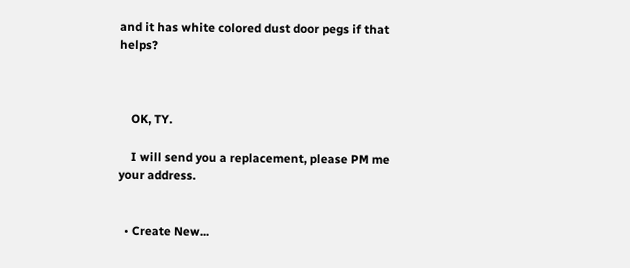and it has white colored dust door pegs if that helps?



    OK, TY.

    I will send you a replacement, please PM me your address.


  • Create New...